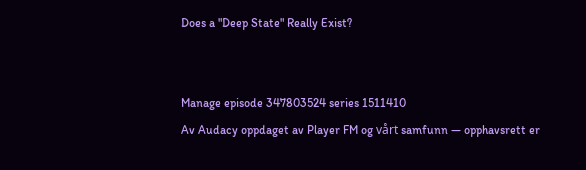Does a "Deep State" Really Exist?


Manage episode 347803524 series 1511410
Av Audacy oppdaget av Player FM og vårt samfunn — opphavsrett er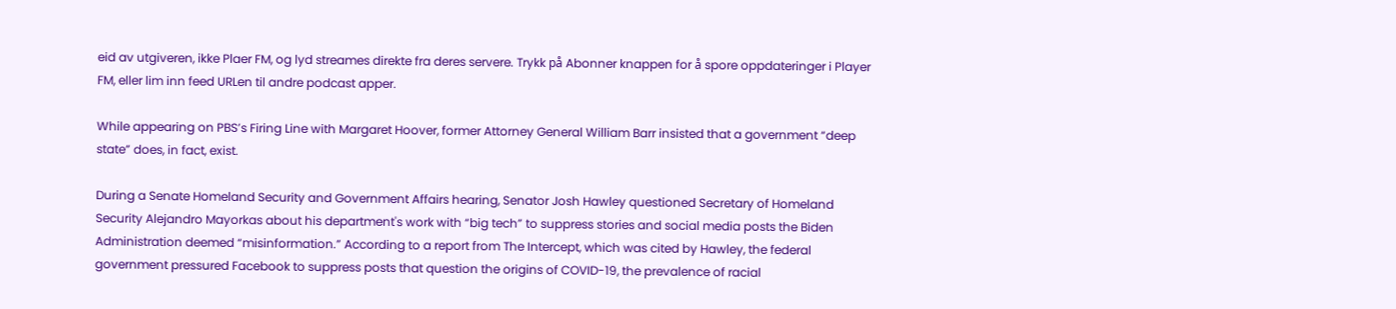eid av utgiveren, ikke Plaer FM, og lyd streames direkte fra deres servere. Trykk på Abonner knappen for å spore oppdateringer i Player FM, eller lim inn feed URLen til andre podcast apper.

While appearing on PBS’s Firing Line with Margaret Hoover, former Attorney General William Barr insisted that a government “deep state” does, in fact, exist.

During a Senate Homeland Security and Government Affairs hearing, Senator Josh Hawley questioned Secretary of Homeland Security Alejandro Mayorkas about his department's work with “big tech” to suppress stories and social media posts the Biden Administration deemed “misinformation.” According to a report from The Intercept, which was cited by Hawley, the federal government pressured Facebook to suppress posts that question the origins of COVID-19, the prevalence of racial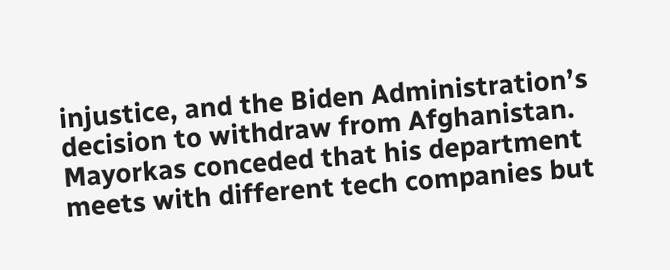injustice, and the Biden Administration’s decision to withdraw from Afghanistan. Mayorkas conceded that his department meets with different tech companies but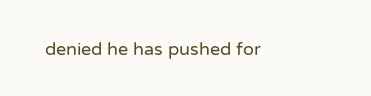denied he has pushed for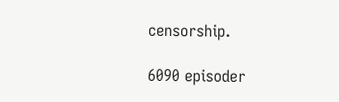censorship.

6090 episoder